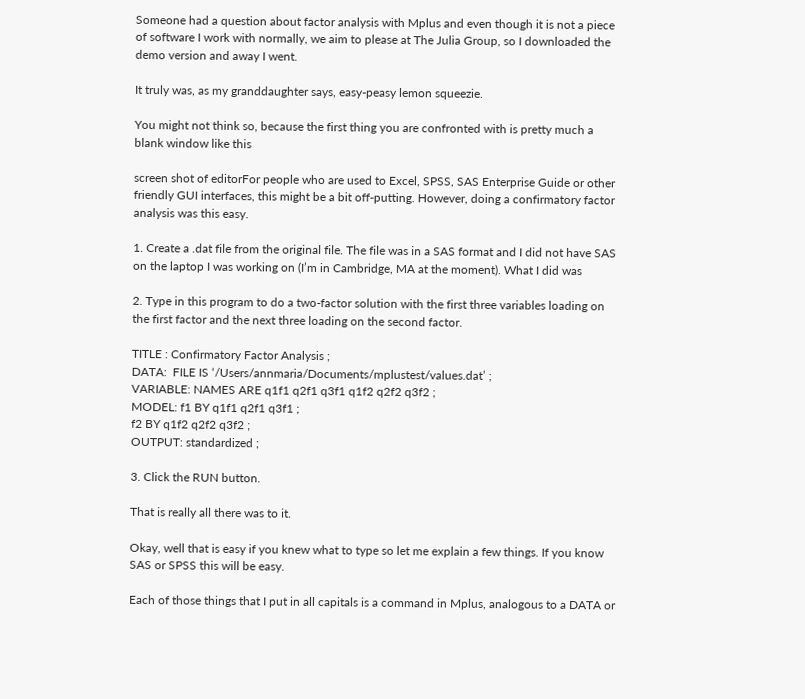Someone had a question about factor analysis with Mplus and even though it is not a piece of software I work with normally, we aim to please at The Julia Group, so I downloaded the demo version and away I went.

It truly was, as my granddaughter says, easy-peasy lemon squeezie.

You might not think so, because the first thing you are confronted with is pretty much a blank window like this

screen shot of editorFor people who are used to Excel, SPSS, SAS Enterprise Guide or other friendly GUI interfaces, this might be a bit off-putting. However, doing a confirmatory factor analysis was this easy.

1. Create a .dat file from the original file. The file was in a SAS format and I did not have SAS on the laptop I was working on (I’m in Cambridge, MA at the moment). What I did was

2. Type in this program to do a two-factor solution with the first three variables loading on the first factor and the next three loading on the second factor.

TITLE : Confirmatory Factor Analysis ;
DATA:  FILE IS ‘/Users/annmaria/Documents/mplustest/values.dat’ ;
VARIABLE: NAMES ARE q1f1 q2f1 q3f1 q1f2 q2f2 q3f2 ;
MODEL: f1 BY q1f1 q2f1 q3f1 ;
f2 BY q1f2 q2f2 q3f2 ;
OUTPUT: standardized ;

3. Click the RUN button.

That is really all there was to it.

Okay, well that is easy if you knew what to type so let me explain a few things. If you know SAS or SPSS this will be easy.

Each of those things that I put in all capitals is a command in Mplus, analogous to a DATA or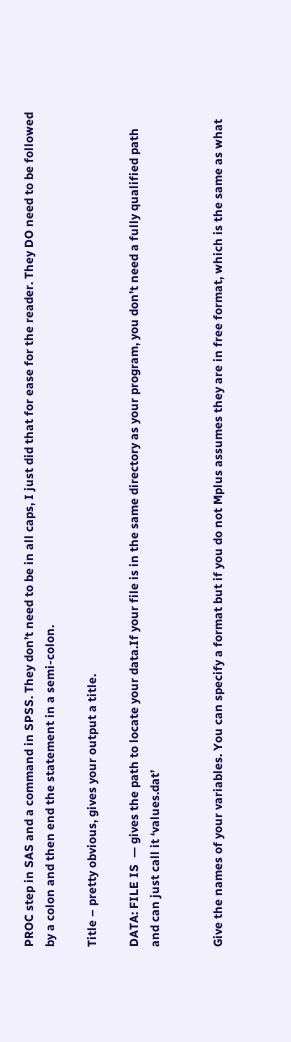PROC step in SAS and a command in SPSS. They don’t need to be in all caps, I just did that for ease for the reader. They DO need to be followed by a colon and then end the statement in a semi-colon.

Title – pretty obvious, gives your output a title.

DATA: FILE IS  — gives the path to locate your data.If your file is in the same directory as your program, you don’t need a fully qualified path and can just call it ‘values.dat’


Give the names of your variables. You can specify a format but if you do not Mplus assumes they are in free format, which is the same as what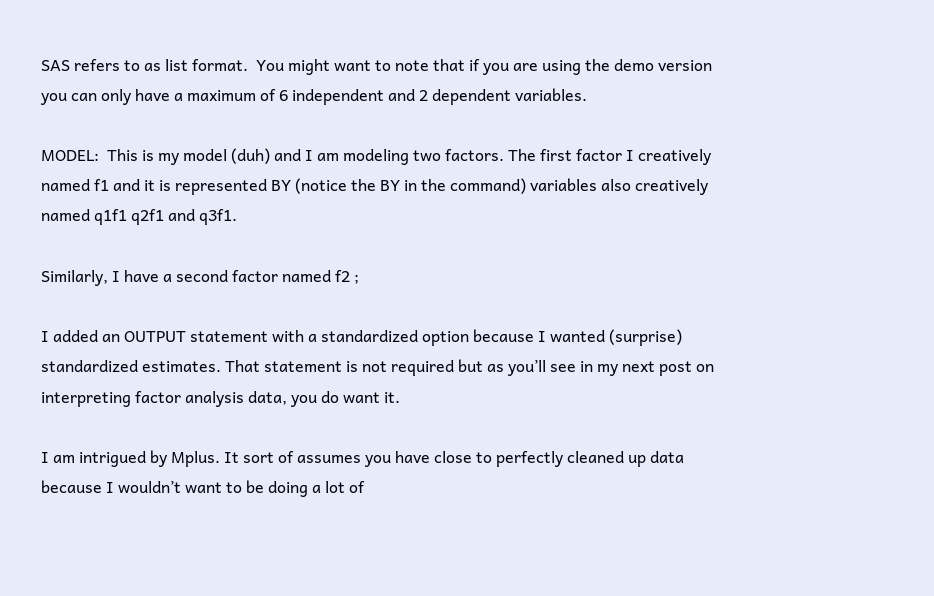SAS refers to as list format.  You might want to note that if you are using the demo version you can only have a maximum of 6 independent and 2 dependent variables.

MODEL:  This is my model (duh) and I am modeling two factors. The first factor I creatively named f1 and it is represented BY (notice the BY in the command) variables also creatively named q1f1 q2f1 and q3f1.

Similarly, I have a second factor named f2 ;

I added an OUTPUT statement with a standardized option because I wanted (surprise) standardized estimates. That statement is not required but as you’ll see in my next post on interpreting factor analysis data, you do want it.

I am intrigued by Mplus. It sort of assumes you have close to perfectly cleaned up data because I wouldn’t want to be doing a lot of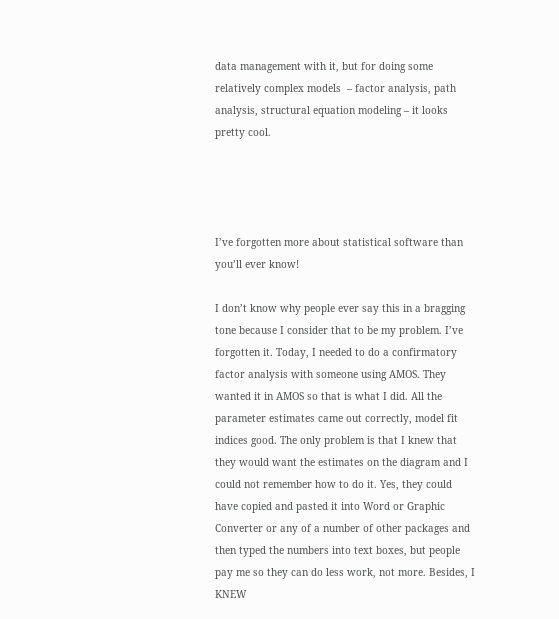data management with it, but for doing some relatively complex models  – factor analysis, path analysis, structural equation modeling – it looks pretty cool.




I’ve forgotten more about statistical software than you’ll ever know!

I don’t know why people ever say this in a bragging tone because I consider that to be my problem. I’ve forgotten it. Today, I needed to do a confirmatory factor analysis with someone using AMOS. They wanted it in AMOS so that is what I did. All the parameter estimates came out correctly, model fit indices good. The only problem is that I knew that they would want the estimates on the diagram and I could not remember how to do it. Yes, they could have copied and pasted it into Word or Graphic Converter or any of a number of other packages and then typed the numbers into text boxes, but people pay me so they can do less work, not more. Besides, I KNEW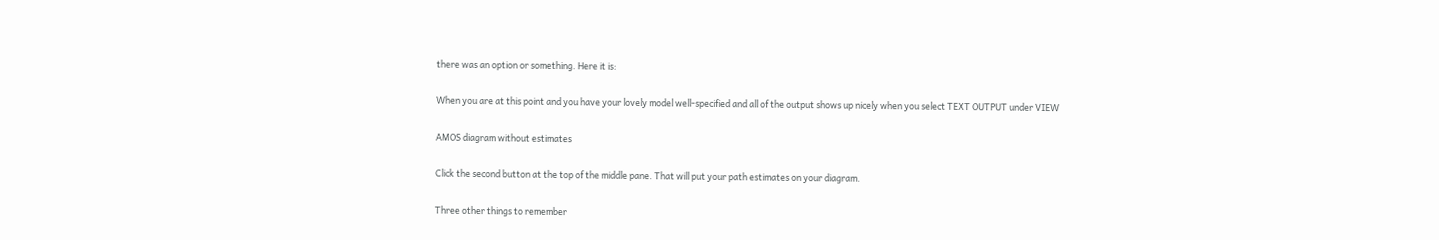there was an option or something. Here it is:

When you are at this point and you have your lovely model well-specified and all of the output shows up nicely when you select TEXT OUTPUT under VIEW

AMOS diagram without estimates

Click the second button at the top of the middle pane. That will put your path estimates on your diagram.

Three other things to remember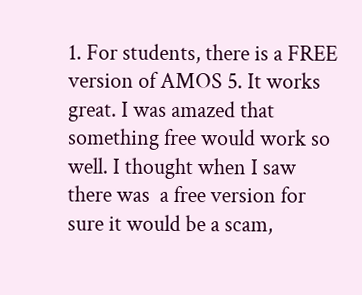1. For students, there is a FREE version of AMOS 5. It works great. I was amazed that something free would work so well. I thought when I saw there was  a free version for sure it would be a scam,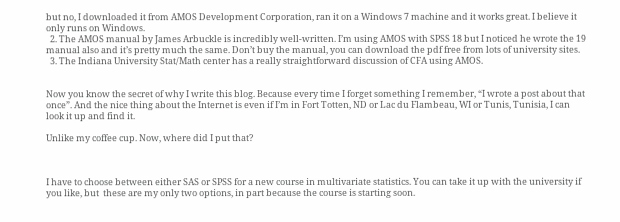but no, I downloaded it from AMOS Development Corporation, ran it on a Windows 7 machine and it works great. I believe it only runs on Windows.
  2. The AMOS manual by James Arbuckle is incredibly well-written. I’m using AMOS with SPSS 18 but I noticed he wrote the 19 manual also and it’s pretty much the same. Don’t buy the manual, you can download the pdf free from lots of university sites.
  3. The Indiana University Stat/Math center has a really straightforward discussion of CFA using AMOS.


Now you know the secret of why I write this blog. Because every time I forget something I remember, “I wrote a post about that once”. And the nice thing about the Internet is even if I’m in Fort Totten, ND or Lac du Flambeau, WI or Tunis, Tunisia, I can look it up and find it.

Unlike my coffee cup. Now, where did I put that?



I have to choose between either SAS or SPSS for a new course in multivariate statistics. You can take it up with the university if you like, but  these are my only two options, in part because the course is starting soon.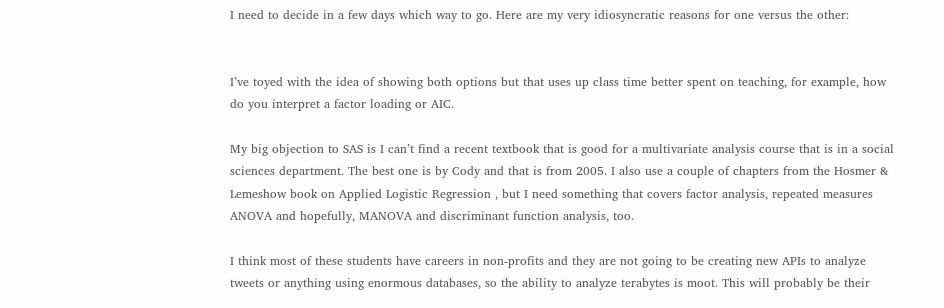I need to decide in a few days which way to go. Here are my very idiosyncratic reasons for one versus the other:


I’ve toyed with the idea of showing both options but that uses up class time better spent on teaching, for example, how do you interpret a factor loading or AIC.

My big objection to SAS is I can’t find a recent textbook that is good for a multivariate analysis course that is in a social sciences department. The best one is by Cody and that is from 2005. I also use a couple of chapters from the Hosmer & Lemeshow book on Applied Logistic Regression , but I need something that covers factor analysis, repeated measures ANOVA and hopefully, MANOVA and discriminant function analysis, too.

I think most of these students have careers in non-profits and they are not going to be creating new APIs to analyze tweets or anything using enormous databases, so the ability to analyze terabytes is moot. This will probably be their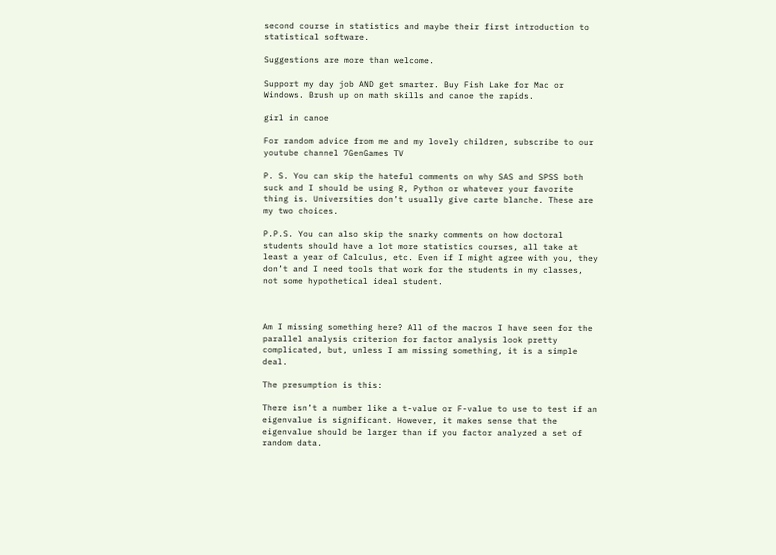second course in statistics and maybe their first introduction to statistical software.

Suggestions are more than welcome.

Support my day job AND get smarter. Buy Fish Lake for Mac or Windows. Brush up on math skills and canoe the rapids.

girl in canoe

For random advice from me and my lovely children, subscribe to our youtube channel 7GenGames TV

P. S. You can skip the hateful comments on why SAS and SPSS both suck and I should be using R, Python or whatever your favorite thing is. Universities don’t usually give carte blanche. These are my two choices.

P.P.S. You can also skip the snarky comments on how doctoral students should have a lot more statistics courses, all take at least a year of Calculus, etc. Even if I might agree with you, they don’t and I need tools that work for the students in my classes, not some hypothetical ideal student.



Am I missing something here? All of the macros I have seen for the parallel analysis criterion for factor analysis look pretty complicated, but, unless I am missing something, it is a simple deal.

The presumption is this:

There isn’t a number like a t-value or F-value to use to test if an eigenvalue is significant. However, it makes sense that the eigenvalue should be larger than if you factor analyzed a set of random data.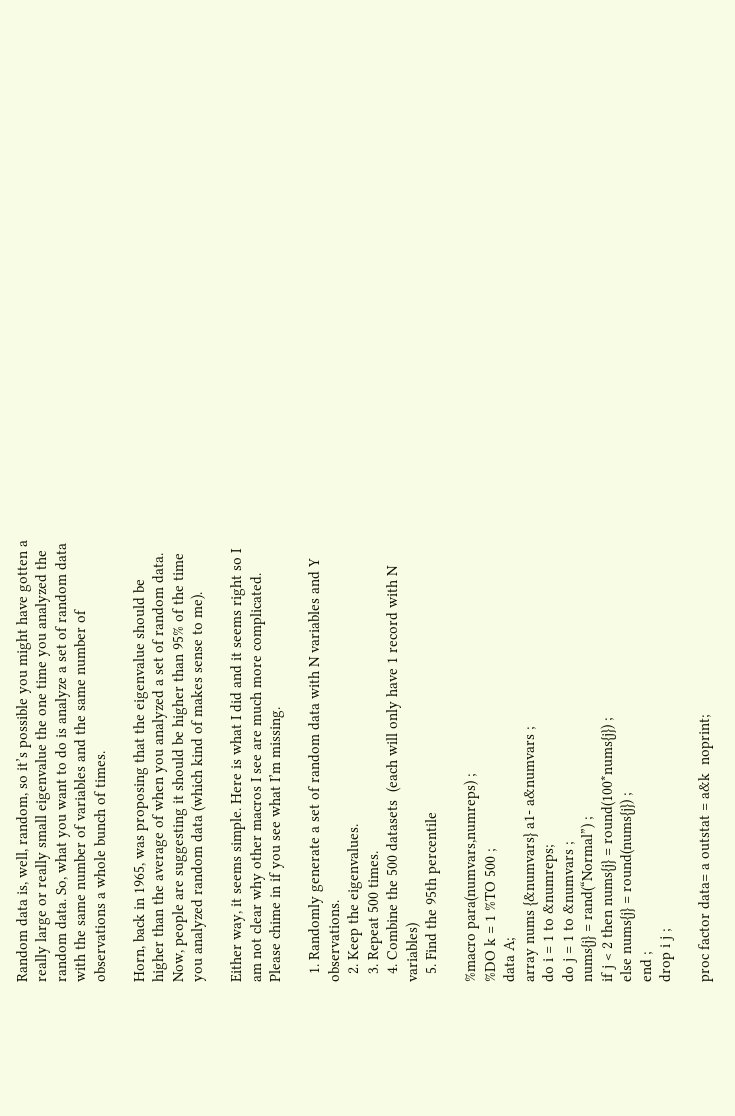Random data is, well, random, so it’s possible you might have gotten a really large or really small eigenvalue the one time you analyzed the random data. So, what you want to do is analyze a set of random data with the same number of variables and the same number of observations a whole bunch of times.

Horn, back in 1965, was proposing that the eigenvalue should be higher than the average of when you analyzed a set of random data. Now, people are suggesting it should be higher than 95% of the time you analyzed random data (which kind of makes sense to me).

Either way, it seems simple. Here is what I did and it seems right so I am not clear why other macros I see are much more complicated. Please chime in if you see what I’m missing.

  1. Randomly generate a set of random data with N variables and Y observations.
  2. Keep the eigenvalues.
  3. Repeat 500 times.
  4. Combine the 500 datasets  (each will only have 1 record with N variables)
  5. Find the 95th percentile

%macro para(numvars,numreps) ;
%DO k = 1 %TO 500 ;
data A;
array nums {&numvars} a1- a&numvars ;
do i = 1 to &numreps;
do j = 1 to &numvars ;
nums{j} = rand(“Normal”) ;
if j < 2 then nums{j} = round(100*nums{j}) ;
else nums{j} = round(nums{j}) ;
end ;
drop i j ;

proc factor data= a outstat = a&k  noprint;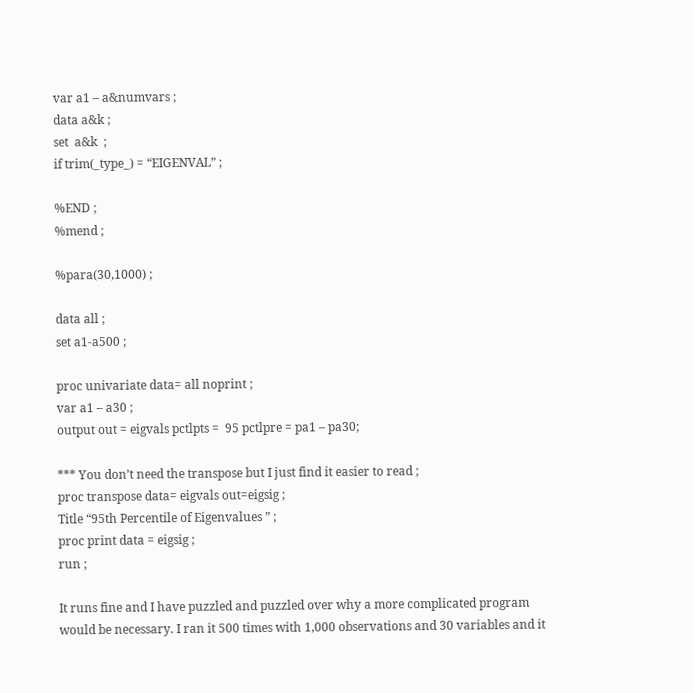var a1 – a&numvars ;
data a&k ;
set  a&k  ;
if trim(_type_) = “EIGENVAL” ;

%END ;
%mend ;

%para(30,1000) ;

data all ;
set a1-a500 ;

proc univariate data= all noprint ;
var a1 – a30 ;
output out = eigvals pctlpts =  95 pctlpre = pa1 – pa30;

*** You don’t need the transpose but I just find it easier to read ;
proc transpose data= eigvals out=eigsig ;
Title “95th Percentile of Eigenvalues ” ;
proc print data = eigsig ;
run ;

It runs fine and I have puzzled and puzzled over why a more complicated program would be necessary. I ran it 500 times with 1,000 observations and 30 variables and it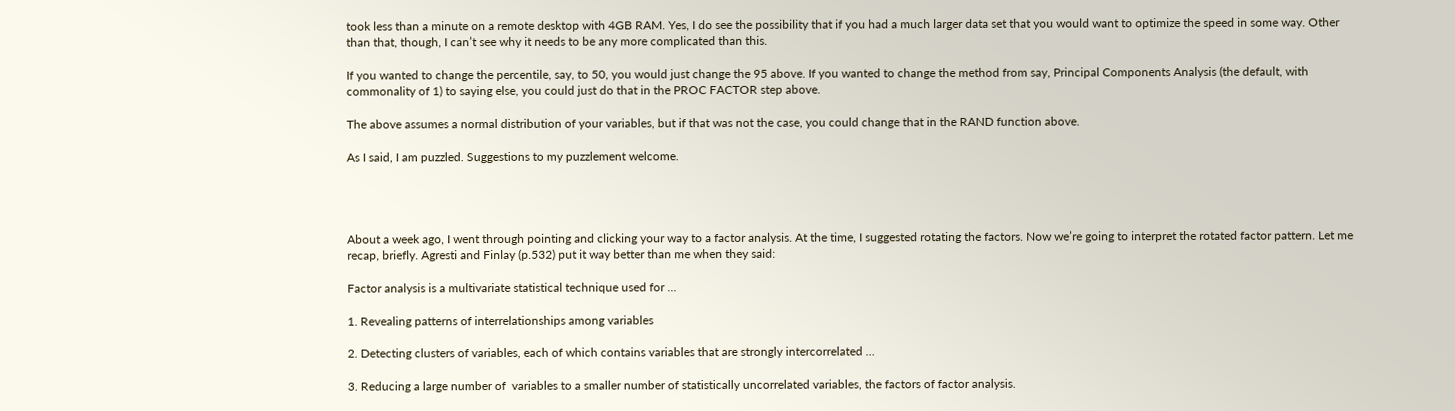took less than a minute on a remote desktop with 4GB RAM. Yes, I do see the possibility that if you had a much larger data set that you would want to optimize the speed in some way. Other than that, though, I can’t see why it needs to be any more complicated than this.

If you wanted to change the percentile, say, to 50, you would just change the 95 above. If you wanted to change the method from say, Principal Components Analysis (the default, with commonality of 1) to saying else, you could just do that in the PROC FACTOR step above.

The above assumes a normal distribution of your variables, but if that was not the case, you could change that in the RAND function above.

As I said, I am puzzled. Suggestions to my puzzlement welcome.




About a week ago, I went through pointing and clicking your way to a factor analysis. At the time, I suggested rotating the factors. Now we’re going to interpret the rotated factor pattern. Let me recap, briefly. Agresti and Finlay (p.532) put it way better than me when they said:

Factor analysis is a multivariate statistical technique used for …

1. Revealing patterns of interrelationships among variables

2. Detecting clusters of variables, each of which contains variables that are strongly intercorrelated …

3. Reducing a large number of  variables to a smaller number of statistically uncorrelated variables, the factors of factor analysis.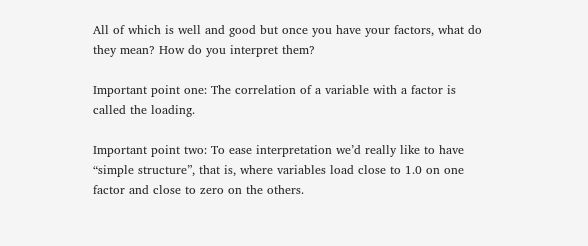All of which is well and good but once you have your factors, what do they mean? How do you interpret them?

Important point one: The correlation of a variable with a factor is called the loading.

Important point two: To ease interpretation we’d really like to have “simple structure”, that is, where variables load close to 1.0 on one factor and close to zero on the others.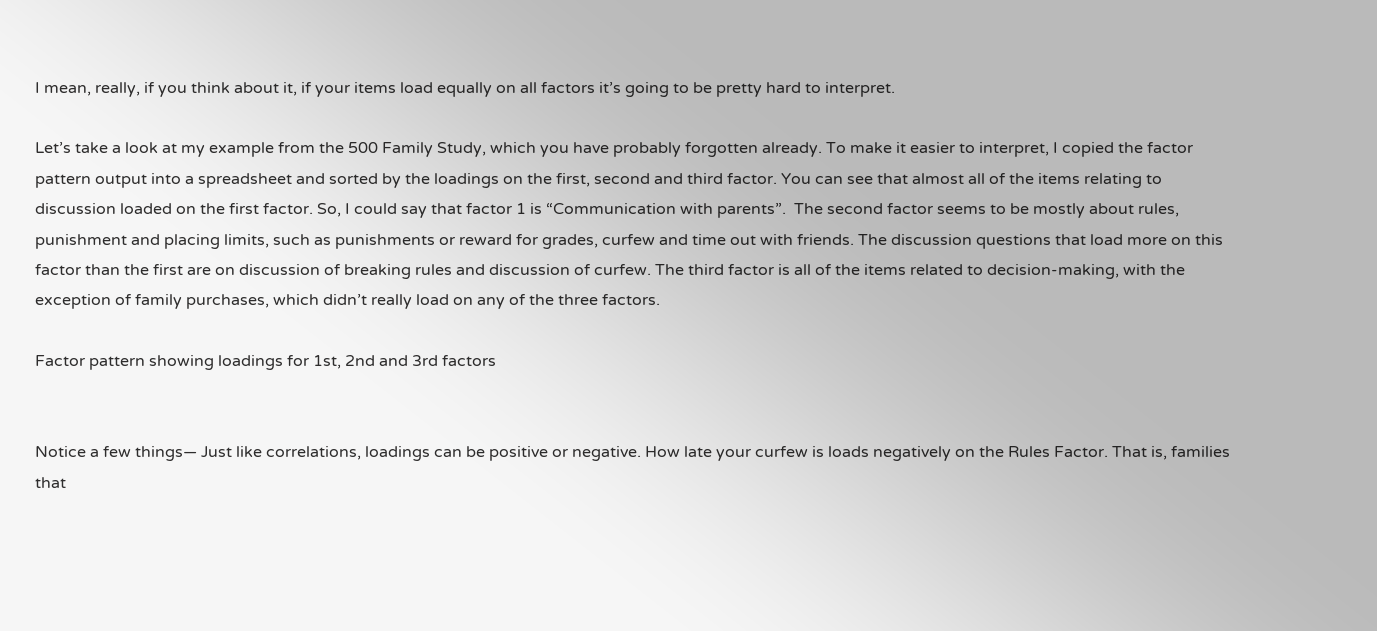I mean, really, if you think about it, if your items load equally on all factors it’s going to be pretty hard to interpret.

Let’s take a look at my example from the 500 Family Study, which you have probably forgotten already. To make it easier to interpret, I copied the factor pattern output into a spreadsheet and sorted by the loadings on the first, second and third factor. You can see that almost all of the items relating to discussion loaded on the first factor. So, I could say that factor 1 is “Communication with parents”.  The second factor seems to be mostly about rules, punishment and placing limits, such as punishments or reward for grades, curfew and time out with friends. The discussion questions that load more on this factor than the first are on discussion of breaking rules and discussion of curfew. The third factor is all of the items related to decision-making, with the exception of family purchases, which didn’t really load on any of the three factors.

Factor pattern showing loadings for 1st, 2nd and 3rd factors


Notice a few things— Just like correlations, loadings can be positive or negative. How late your curfew is loads negatively on the Rules Factor. That is, families that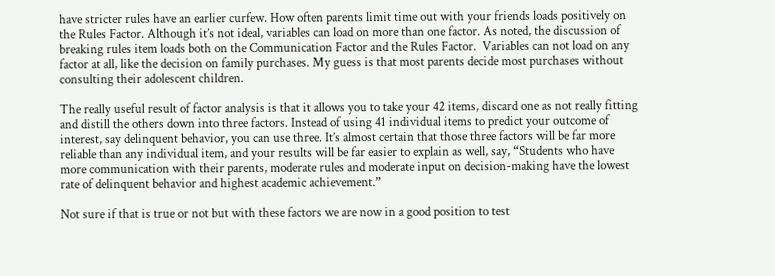have stricter rules have an earlier curfew. How often parents limit time out with your friends loads positively on the Rules Factor. Although it’s not ideal, variables can load on more than one factor. As noted, the discussion of breaking rules item loads both on the Communication Factor and the Rules Factor.  Variables can not load on any factor at all, like the decision on family purchases. My guess is that most parents decide most purchases without consulting their adolescent children.

The really useful result of factor analysis is that it allows you to take your 42 items, discard one as not really fitting and distill the others down into three factors. Instead of using 41 individual items to predict your outcome of interest, say delinquent behavior, you can use three. It’s almost certain that those three factors will be far more reliable than any individual item, and your results will be far easier to explain as well, say, “Students who have more communication with their parents, moderate rules and moderate input on decision-making have the lowest rate of delinquent behavior and highest academic achievement.”

Not sure if that is true or not but with these factors we are now in a good position to test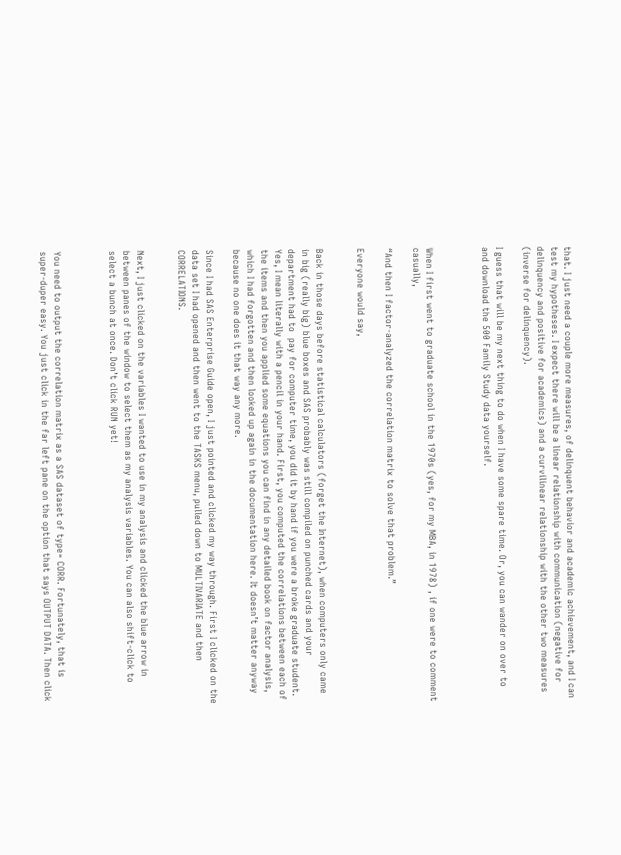that. I just need a couple more measures, of delinquent behavior and academic achievement, and I can test my hypotheses. I expect there will be a linear relationship with communication (negative for delinquency and positive for academics) and a curvilinear relationship with the other two measures (inverse for delinquency).

I guess that will be my next thing to do when I have some spare time. Or, you can wander on over to and download the 500 Family Study data yourself.



When I first went to graduate school in the 1970s (yes, for my MBA, in 1978) , if one were to comment casually,

“And then I factor-analyzed the correlation matrix to solve that problem.”

Everyone would say,


Back in those days before statistical calculators (forget the Internet), when computers only came in big (really big) blue boxes and SAS probably was still compiled on punched cards and your department had to  pay for computer time, you did it by hand if you were a broke graduate student. Yes, I mean literally with a pencil in your hand. First, you computed the correlations between each of the items and then you applied some equations you can find in any detailed book on factor analysis, which I had forgotten and then looked up again in the documentation here. It doesn’t matter anyway because no one does it that way any more.

Since I had SAS Enterprise Guide open, I just pointed and clicked my way through. First I clicked on the data set I had opened and then went to the TASKS menu, pulled down to MULTIVARIATE and then CORRELATIONS.


Next, I just clicked on the variables I wanted to use in my analysis and clicked the blue arrow in between panes of the window to select them as my analysis variables. You can also shift-click to select a bunch at once. Don’t click RUN yet!



You need to output the correlation matrix as a SAS dataset of type= CORR. Fortunately, that is super-duper easy. You just click in the far left pane on the option that says OUTPUT DATA. Then click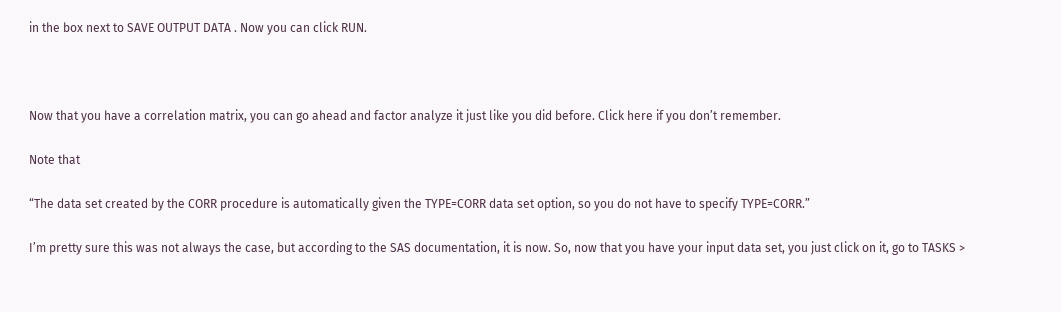in the box next to SAVE OUTPUT DATA . Now you can click RUN.



Now that you have a correlation matrix, you can go ahead and factor analyze it just like you did before. Click here if you don’t remember.

Note that

“The data set created by the CORR procedure is automatically given the TYPE=CORR data set option, so you do not have to specify TYPE=CORR.”

I’m pretty sure this was not always the case, but according to the SAS documentation, it is now. So, now that you have your input data set, you just click on it, go to TASKS >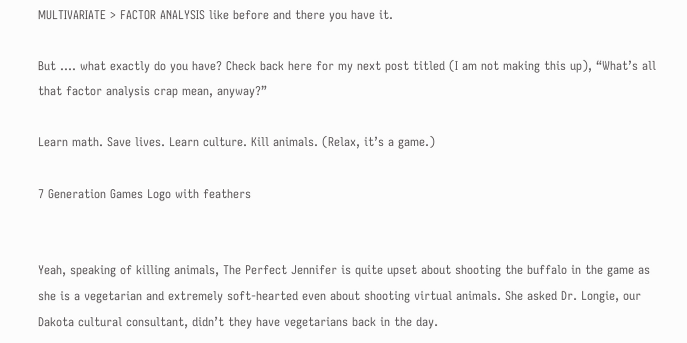MULTIVARIATE > FACTOR ANALYSIS like before and there you have it.

But …. what exactly do you have? Check back here for my next post titled (I am not making this up), “What’s all that factor analysis crap mean, anyway?”

Learn math. Save lives. Learn culture. Kill animals. (Relax, it’s a game.)

7 Generation Games Logo with feathers


Yeah, speaking of killing animals, The Perfect Jennifer is quite upset about shooting the buffalo in the game as she is a vegetarian and extremely soft-hearted even about shooting virtual animals. She asked Dr. Longie, our Dakota cultural consultant, didn’t they have vegetarians back in the day.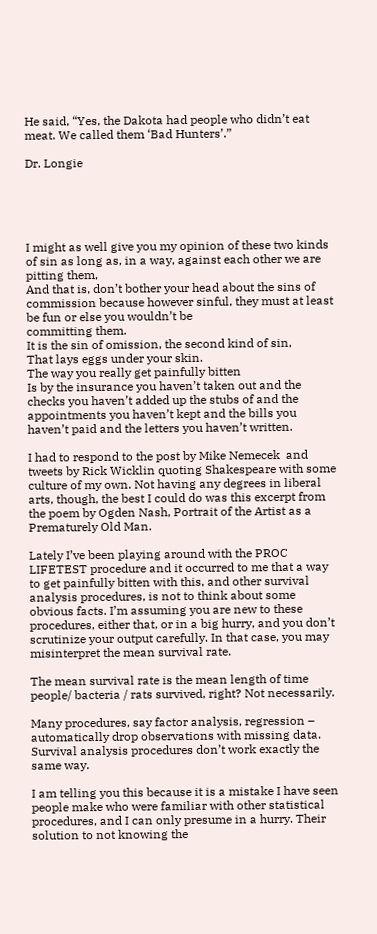He said, “Yes, the Dakota had people who didn’t eat meat. We called them ‘Bad Hunters’.”

Dr. Longie





I might as well give you my opinion of these two kinds of sin as long as, in a way, against each other we are pitting them,
And that is, don’t bother your head about the sins of commission because however sinful, they must at least be fun or else you wouldn’t be
committing them.
It is the sin of omission, the second kind of sin,
That lays eggs under your skin.
The way you really get painfully bitten
Is by the insurance you haven’t taken out and the checks you haven’t added up the stubs of and the appointments you haven’t kept and the bills you haven’t paid and the letters you haven’t written.

I had to respond to the post by Mike Nemecek  and tweets by Rick Wicklin quoting Shakespeare with some culture of my own. Not having any degrees in liberal arts, though, the best I could do was this excerpt from the poem by Ogden Nash, Portrait of the Artist as a Prematurely Old Man.

Lately I’ve been playing around with the PROC LIFETEST procedure and it occurred to me that a way to get painfully bitten with this, and other survival analysis procedures, is not to think about some obvious facts. I’m assuming you are new to these procedures, either that, or in a big hurry, and you don’t scrutinize your output carefully. In that case, you may misinterpret the mean survival rate.

The mean survival rate is the mean length of time people/ bacteria / rats survived, right? Not necessarily.

Many procedures, say factor analysis, regression – automatically drop observations with missing data. Survival analysis procedures don’t work exactly the same way.

I am telling you this because it is a mistake I have seen people make who were familiar with other statistical procedures, and I can only presume in a hurry. Their solution to not knowing the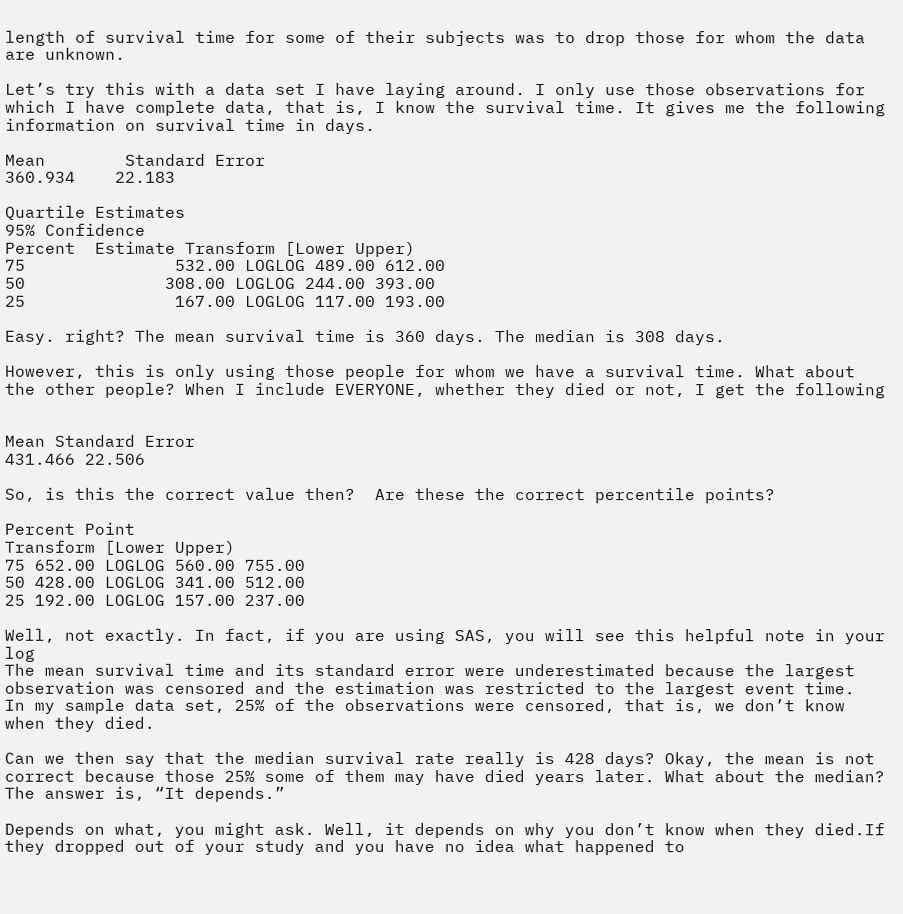length of survival time for some of their subjects was to drop those for whom the data are unknown.

Let’s try this with a data set I have laying around. I only use those observations for which I have complete data, that is, I know the survival time. It gives me the following information on survival time in days.

Mean        Standard Error
360.934    22.183

Quartile Estimates
95% Confidence
Percent  Estimate Transform [Lower Upper)
75               532.00 LOGLOG 489.00 612.00
50              308.00 LOGLOG 244.00 393.00
25               167.00 LOGLOG 117.00 193.00

Easy. right? The mean survival time is 360 days. The median is 308 days.

However, this is only using those people for whom we have a survival time. What about the other people? When I include EVERYONE, whether they died or not, I get the following


Mean Standard Error
431.466 22.506

So, is this the correct value then?  Are these the correct percentile points?

Percent Point
Transform [Lower Upper)
75 652.00 LOGLOG 560.00 755.00
50 428.00 LOGLOG 341.00 512.00
25 192.00 LOGLOG 157.00 237.00

Well, not exactly. In fact, if you are using SAS, you will see this helpful note in your log
The mean survival time and its standard error were underestimated because the largest observation was censored and the estimation was restricted to the largest event time.
In my sample data set, 25% of the observations were censored, that is, we don’t know when they died.

Can we then say that the median survival rate really is 428 days? Okay, the mean is not correct because those 25% some of them may have died years later. What about the median? The answer is, “It depends.”

Depends on what, you might ask. Well, it depends on why you don’t know when they died.If they dropped out of your study and you have no idea what happened to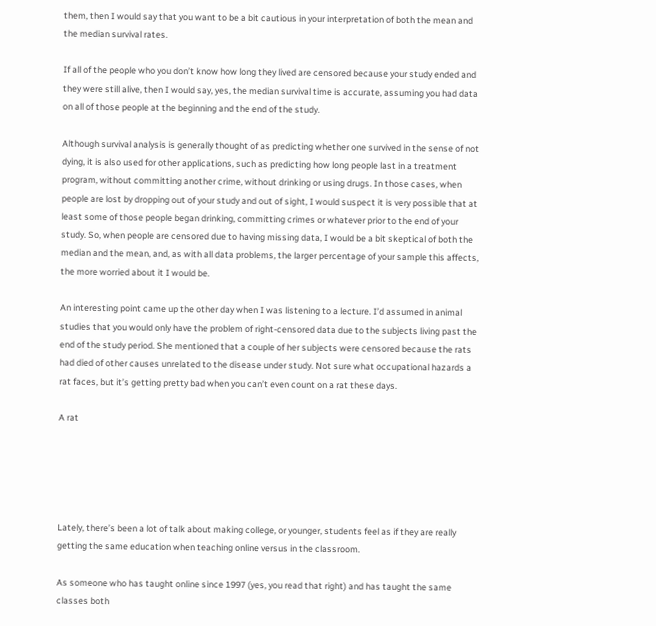them, then I would say that you want to be a bit cautious in your interpretation of both the mean and the median survival rates.

If all of the people who you don’t know how long they lived are censored because your study ended and they were still alive, then I would say, yes, the median survival time is accurate, assuming you had data on all of those people at the beginning and the end of the study.

Although survival analysis is generally thought of as predicting whether one survived in the sense of not dying, it is also used for other applications, such as predicting how long people last in a treatment program, without committing another crime, without drinking or using drugs. In those cases, when people are lost by dropping out of your study and out of sight, I would suspect it is very possible that at least some of those people began drinking, committing crimes or whatever prior to the end of your study. So, when people are censored due to having missing data, I would be a bit skeptical of both the median and the mean, and, as with all data problems, the larger percentage of your sample this affects, the more worried about it I would be.

An interesting point came up the other day when I was listening to a lecture. I’d assumed in animal studies that you would only have the problem of right-censored data due to the subjects living past the end of the study period. She mentioned that a couple of her subjects were censored because the rats had died of other causes unrelated to the disease under study. Not sure what occupational hazards a rat faces, but it’s getting pretty bad when you can’t even count on a rat these days.

A rat





Lately, there’s been a lot of talk about making college, or younger, students feel as if they are really getting the same education when teaching online versus in the classroom.

As someone who has taught online since 1997 (yes, you read that right) and has taught the same classes both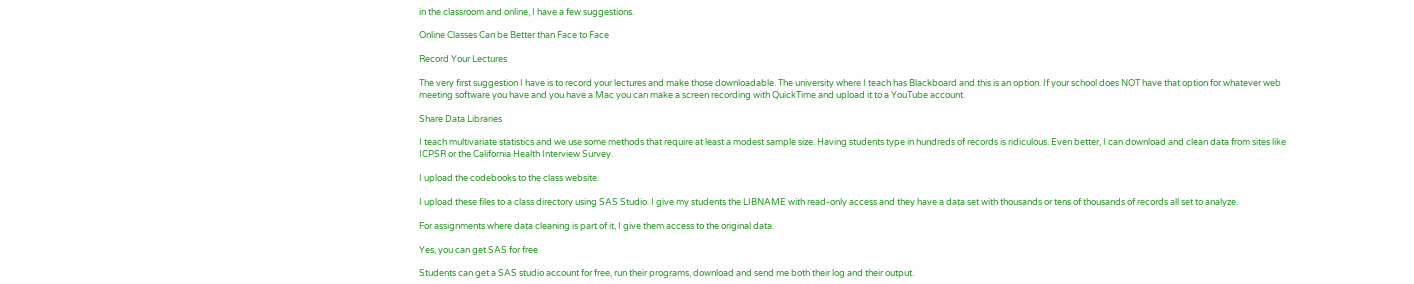in the classroom and online, I have a few suggestions.

Online Classes Can be Better than Face to Face

Record Your Lectures

The very first suggestion I have is to record your lectures and make those downloadable. The university where I teach has Blackboard and this is an option. If your school does NOT have that option for whatever web meeting software you have and you have a Mac you can make a screen recording with QuickTime and upload it to a YouTube account.

Share Data Libraries

I teach multivariate statistics and we use some methods that require at least a modest sample size. Having students type in hundreds of records is ridiculous. Even better, I can download and clean data from sites like ICPSR or the California Health Interview Survey.

I upload the codebooks to the class website.

I upload these files to a class directory using SAS Studio. I give my students the LIBNAME with read-only access and they have a data set with thousands or tens of thousands of records all set to analyze.

For assignments where data cleaning is part of it, I give them access to the original data.

Yes, you can get SAS for free

Students can get a SAS studio account for free, run their programs, download and send me both their log and their output.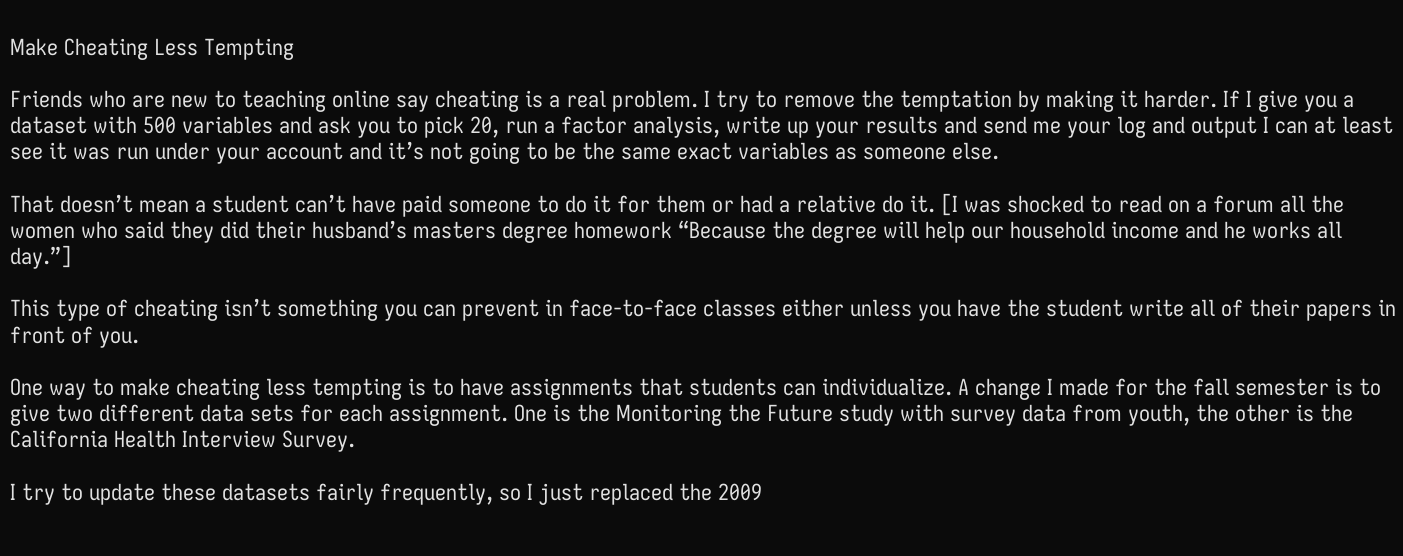Make Cheating Less Tempting

Friends who are new to teaching online say cheating is a real problem. I try to remove the temptation by making it harder. If I give you a dataset with 500 variables and ask you to pick 20, run a factor analysis, write up your results and send me your log and output I can at least see it was run under your account and it’s not going to be the same exact variables as someone else.

That doesn’t mean a student can’t have paid someone to do it for them or had a relative do it. [I was shocked to read on a forum all the women who said they did their husband’s masters degree homework “Because the degree will help our household income and he works all day.”]

This type of cheating isn’t something you can prevent in face-to-face classes either unless you have the student write all of their papers in front of you.

One way to make cheating less tempting is to have assignments that students can individualize. A change I made for the fall semester is to give two different data sets for each assignment. One is the Monitoring the Future study with survey data from youth, the other is the California Health Interview Survey.

I try to update these datasets fairly frequently, so I just replaced the 2009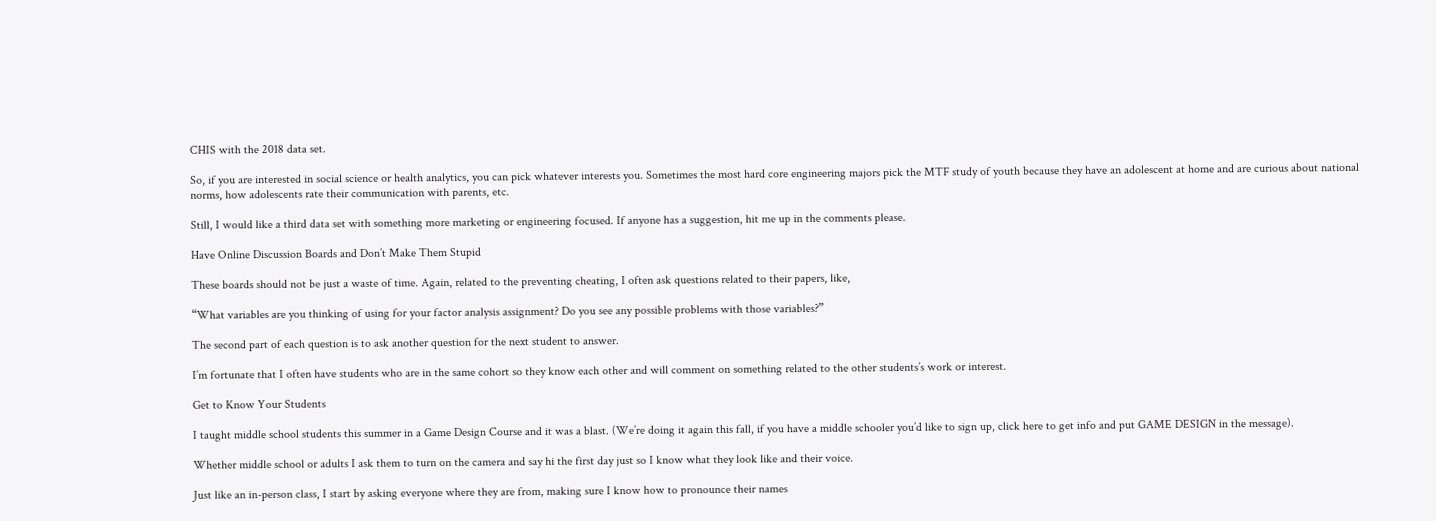CHIS with the 2018 data set.

So, if you are interested in social science or health analytics, you can pick whatever interests you. Sometimes the most hard core engineering majors pick the MTF study of youth because they have an adolescent at home and are curious about national norms, how adolescents rate their communication with parents, etc.

Still, I would like a third data set with something more marketing or engineering focused. If anyone has a suggestion, hit me up in the comments please.

Have Online Discussion Boards and Don’t Make Them Stupid

These boards should not be just a waste of time. Again, related to the preventing cheating, I often ask questions related to their papers, like,

“What variables are you thinking of using for your factor analysis assignment? Do you see any possible problems with those variables?”

The second part of each question is to ask another question for the next student to answer.

I’m fortunate that I often have students who are in the same cohort so they know each other and will comment on something related to the other students’s work or interest.

Get to Know Your Students

I taught middle school students this summer in a Game Design Course and it was a blast. (We’re doing it again this fall, if you have a middle schooler you’d like to sign up, click here to get info and put GAME DESIGN in the message).

Whether middle school or adults I ask them to turn on the camera and say hi the first day just so I know what they look like and their voice.

Just like an in-person class, I start by asking everyone where they are from, making sure I know how to pronounce their names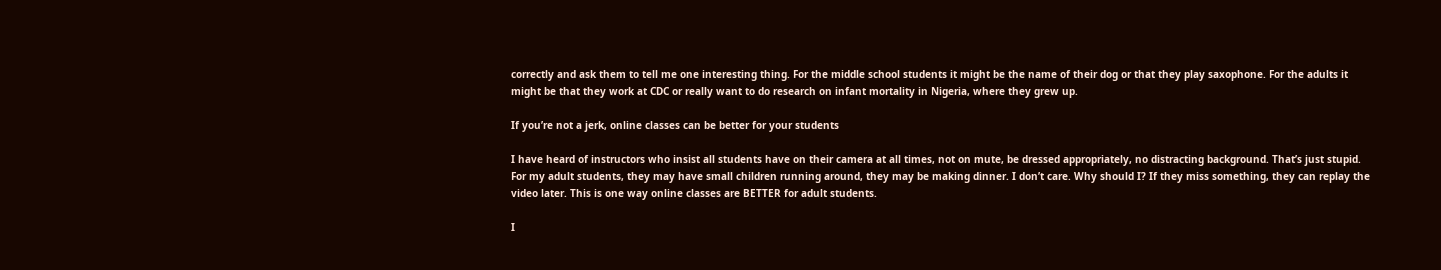correctly and ask them to tell me one interesting thing. For the middle school students it might be the name of their dog or that they play saxophone. For the adults it might be that they work at CDC or really want to do research on infant mortality in Nigeria, where they grew up.

If you’re not a jerk, online classes can be better for your students

I have heard of instructors who insist all students have on their camera at all times, not on mute, be dressed appropriately, no distracting background. That’s just stupid. For my adult students, they may have small children running around, they may be making dinner. I don’t care. Why should I? If they miss something, they can replay the video later. This is one way online classes are BETTER for adult students.

I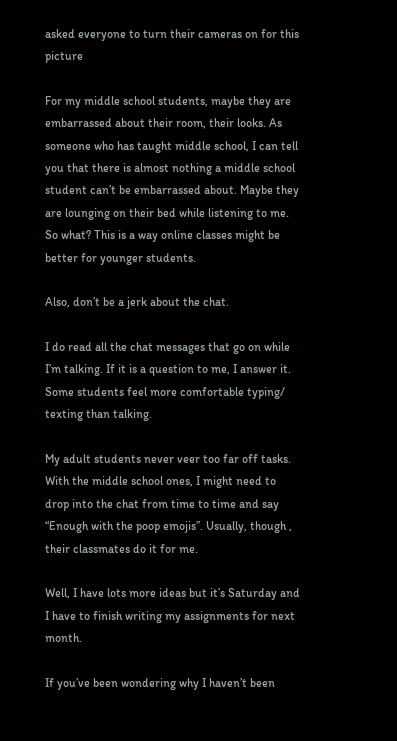asked everyone to turn their cameras on for this picture

For my middle school students, maybe they are embarrassed about their room, their looks. As someone who has taught middle school, I can tell you that there is almost nothing a middle school student can’t be embarrassed about. Maybe they are lounging on their bed while listening to me. So what? This is a way online classes might be better for younger students.

Also, don’t be a jerk about the chat.

I do read all the chat messages that go on while I’m talking. If it is a question to me, I answer it. Some students feel more comfortable typing/ texting than talking.

My adult students never veer too far off tasks. With the middle school ones, I might need to drop into the chat from time to time and say “Enough with the poop emojis”. Usually, though , their classmates do it for me.

Well, I have lots more ideas but it’s Saturday and I have to finish writing my assignments for next month.

If you’ve been wondering why I haven’t been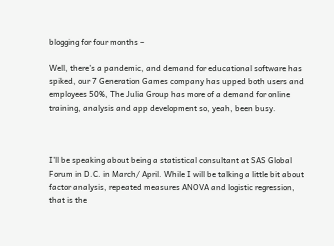blogging for four months –

Well, there’s a pandemic, and demand for educational software has spiked, our 7 Generation Games company has upped both users and employees 50%, The Julia Group has more of a demand for online training, analysis and app development so, yeah, been busy.



I’ll be speaking about being a statistical consultant at SAS Global Forum in D.C. in March/ April. While I will be talking a little bit about factor analysis, repeated measures ANOVA and logistic regression, that is the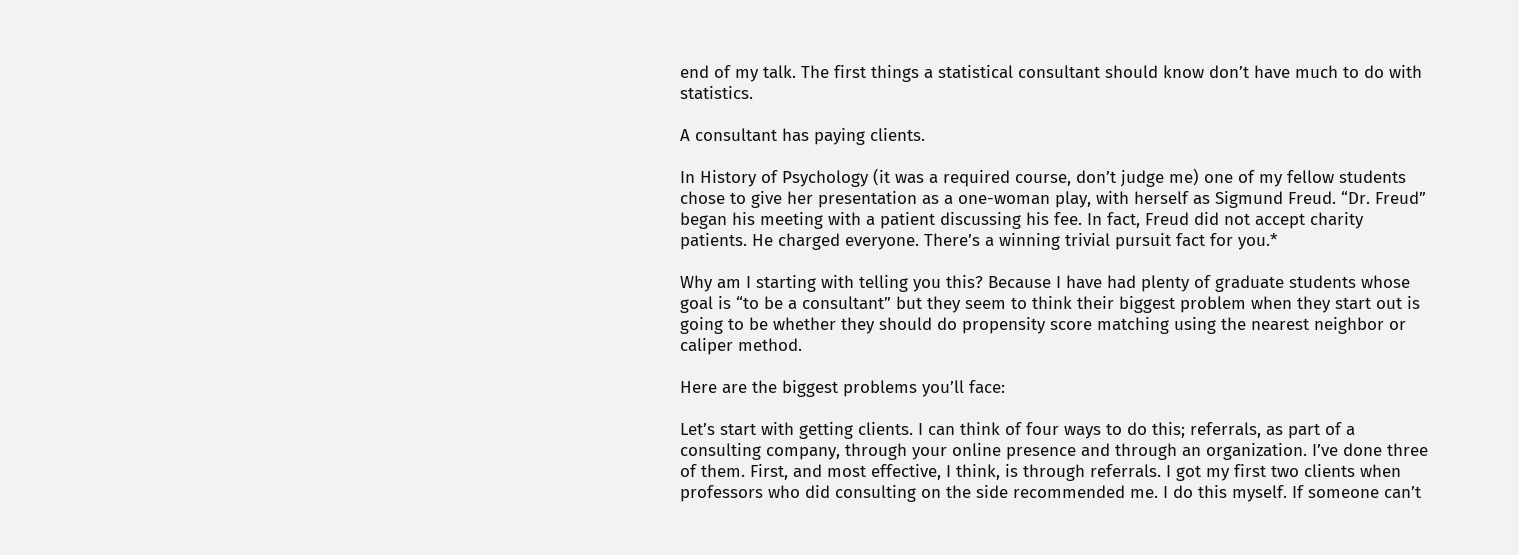end of my talk. The first things a statistical consultant should know don’t have much to do with statistics.

A consultant has paying clients.

In History of Psychology (it was a required course, don’t judge me) one of my fellow students chose to give her presentation as a one-woman play, with herself as Sigmund Freud. “Dr. Freud” began his meeting with a patient discussing his fee. In fact, Freud did not accept charity patients. He charged everyone. There’s a winning trivial pursuit fact for you.*

Why am I starting with telling you this? Because I have had plenty of graduate students whose goal is “to be a consultant” but they seem to think their biggest problem when they start out is going to be whether they should do propensity score matching using the nearest neighbor or caliper method.

Here are the biggest problems you’ll face:

Let’s start with getting clients. I can think of four ways to do this; referrals, as part of a consulting company, through your online presence and through an organization. I’ve done three of them. First, and most effective, I think, is through referrals. I got my first two clients when professors who did consulting on the side recommended me. I do this myself. If someone can’t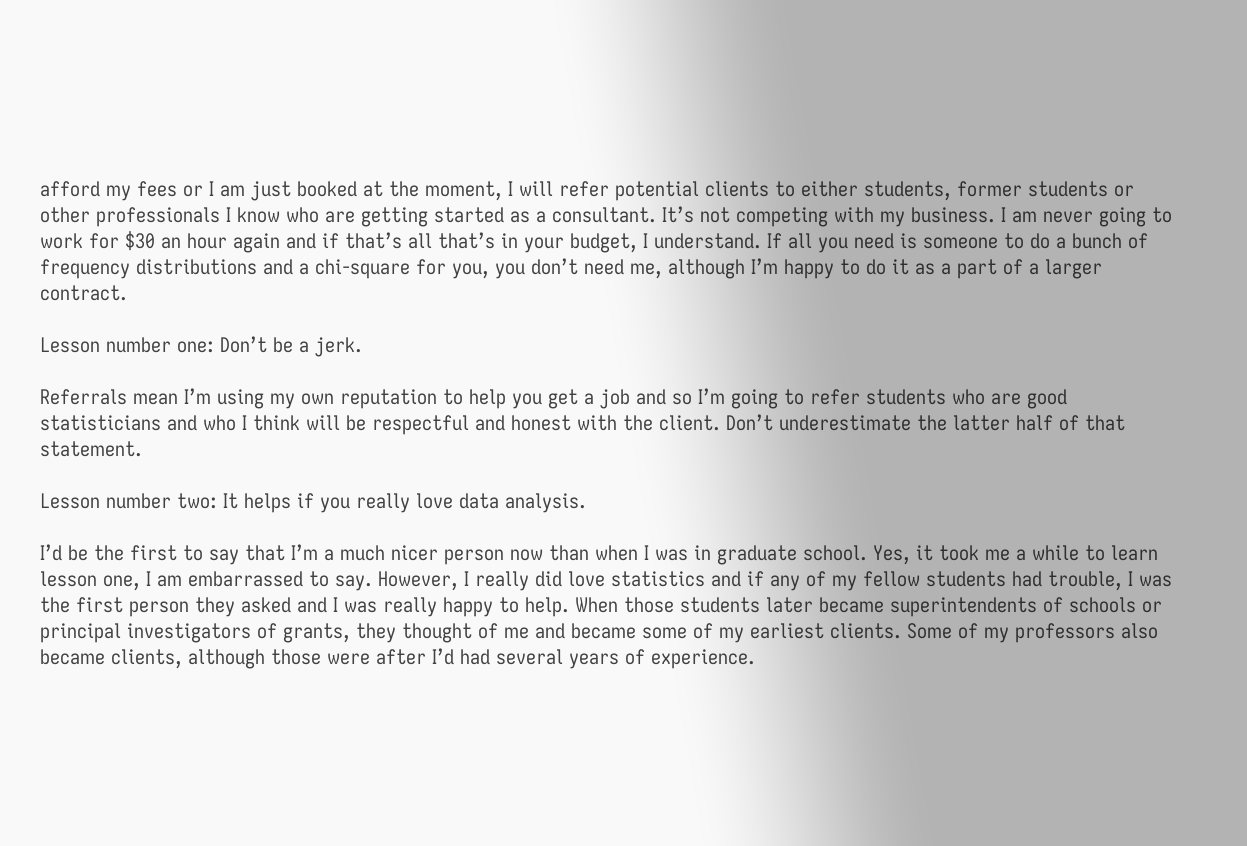afford my fees or I am just booked at the moment, I will refer potential clients to either students, former students or other professionals I know who are getting started as a consultant. It’s not competing with my business. I am never going to work for $30 an hour again and if that’s all that’s in your budget, I understand. If all you need is someone to do a bunch of frequency distributions and a chi-square for you, you don’t need me, although I’m happy to do it as a part of a larger contract.

Lesson number one: Don’t be a jerk.

Referrals mean I’m using my own reputation to help you get a job and so I’m going to refer students who are good statisticians and who I think will be respectful and honest with the client. Don’t underestimate the latter half of that statement.

Lesson number two: It helps if you really love data analysis.

I’d be the first to say that I’m a much nicer person now than when I was in graduate school. Yes, it took me a while to learn lesson one, I am embarrassed to say. However, I really did love statistics and if any of my fellow students had trouble, I was the first person they asked and I was really happy to help. When those students later became superintendents of schools or principal investigators of grants, they thought of me and became some of my earliest clients. Some of my professors also became clients, although those were after I’d had several years of experience.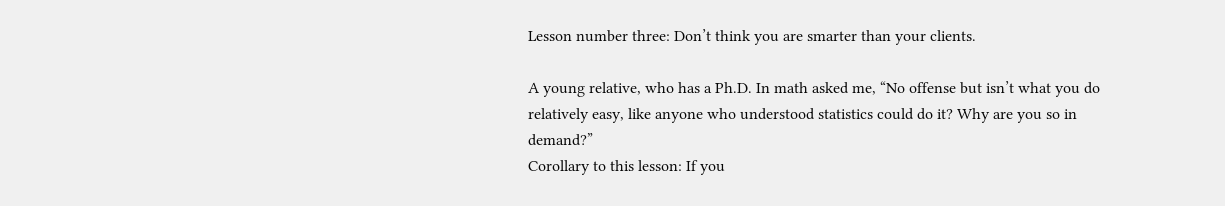Lesson number three: Don’t think you are smarter than your clients.

A young relative, who has a Ph.D. In math asked me, “No offense but isn’t what you do relatively easy, like anyone who understood statistics could do it? Why are you so in demand?”
Corollary to this lesson: If you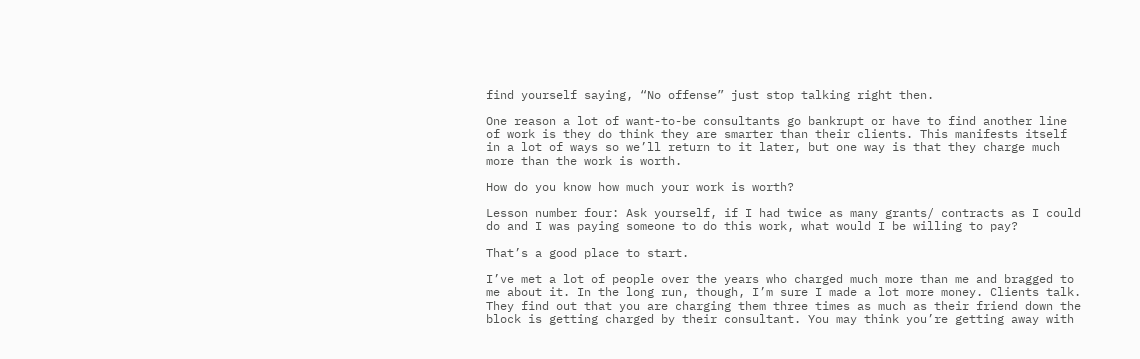find yourself saying, “No offense” just stop talking right then.

One reason a lot of want-to-be consultants go bankrupt or have to find another line of work is they do think they are smarter than their clients. This manifests itself in a lot of ways so we’ll return to it later, but one way is that they charge much more than the work is worth.

How do you know how much your work is worth?

Lesson number four: Ask yourself, if I had twice as many grants/ contracts as I could do and I was paying someone to do this work, what would I be willing to pay?

That’s a good place to start.

I’ve met a lot of people over the years who charged much more than me and bragged to me about it. In the long run, though, I’m sure I made a lot more money. Clients talk. They find out that you are charging them three times as much as their friend down the block is getting charged by their consultant. You may think you’re getting away with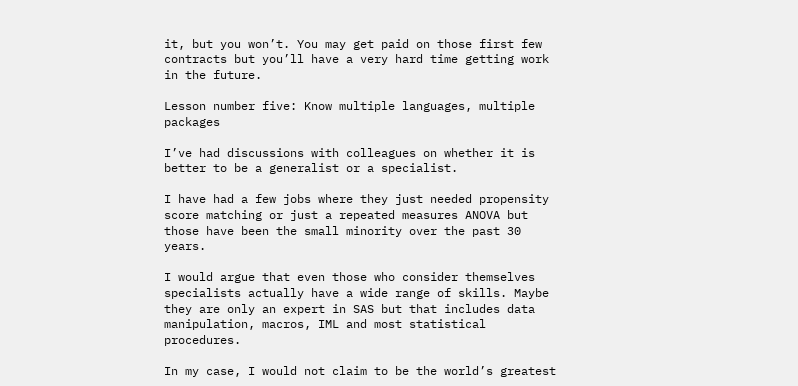it, but you won’t. You may get paid on those first few contracts but you’ll have a very hard time getting work in the future.

Lesson number five: Know multiple languages, multiple packages

I’ve had discussions with colleagues on whether it is better to be a generalist or a specialist.

I have had a few jobs where they just needed propensity score matching or just a repeated measures ANOVA but those have been the small minority over the past 30 years.

I would argue that even those who consider themselves specialists actually have a wide range of skills. Maybe they are only an expert in SAS but that includes data manipulation, macros, IML and most statistical procedures.

In my case, I would not claim to be the world’s greatest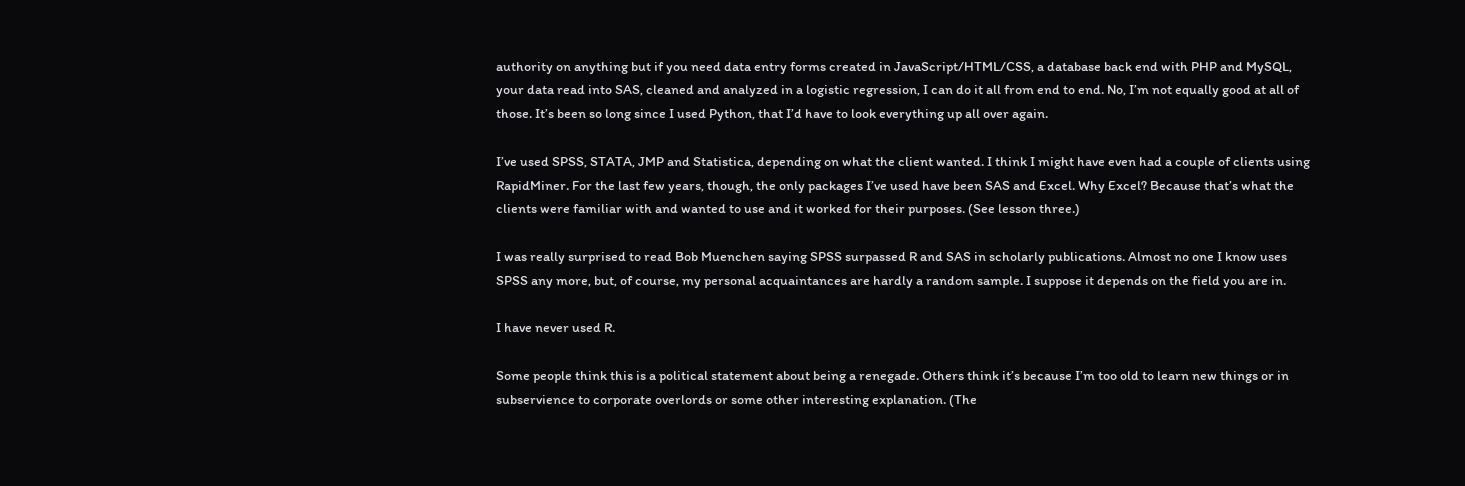authority on anything but if you need data entry forms created in JavaScript/HTML/CSS, a database back end with PHP and MySQL, your data read into SAS, cleaned and analyzed in a logistic regression, I can do it all from end to end. No, I’m not equally good at all of those. It’s been so long since I used Python, that I’d have to look everything up all over again.

I’ve used SPSS, STATA, JMP and Statistica, depending on what the client wanted. I think I might have even had a couple of clients using RapidMiner. For the last few years, though, the only packages I’ve used have been SAS and Excel. Why Excel? Because that’s what the clients were familiar with and wanted to use and it worked for their purposes. (See lesson three.)

I was really surprised to read Bob Muenchen saying SPSS surpassed R and SAS in scholarly publications. Almost no one I know uses SPSS any more, but, of course, my personal acquaintances are hardly a random sample. I suppose it depends on the field you are in.

I have never used R.

Some people think this is a political statement about being a renegade. Others think it’s because I’m too old to learn new things or in subservience to corporate overlords or some other interesting explanation. (The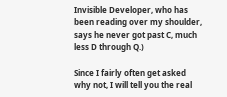Invisible Developer, who has been reading over my shoulder, says he never got past C, much less D through Q.)

Since I fairly often get asked why not, I will tell you the real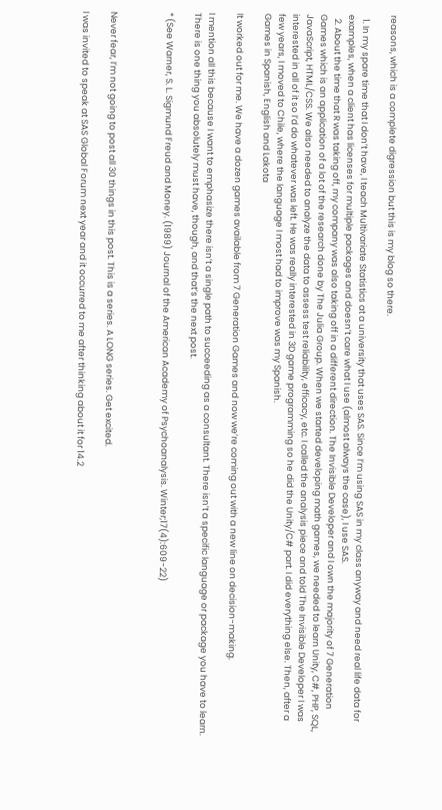reasons, which is a complete digression but this is my blog so there.

  1. In my spare time that I don’t have, I teach Multivariate Statistics at a university that uses SAS. Since I’m using SAS in my class anyway and need real life data for examples, when a client has licenses for multiple packages and doesn’t care what I use (almost always the case), I use SAS.
  2. About the time that R was taking off, my company was also taking off in a different direction. The Invisible Developer and I own the majority of 7 Generation Games which is an application of a lot of the research done by The Julia Group. When we started developing math games, we needed to learn Unity, C#, PHP, SQL, JavaScript, HTML/CSS. We also needed to analyze the data to assess test reliability, efficacy, etc. I called the analysis piece and told The Invisible Developer I was interested in all of it so I’d do whatever was left. He was really interested in 3D game programming so he did the Unity/C# part. I did everything else. Then, after a few years, I moved to Chile, where the language I most had to improve was my Spanish.
Games in Spanish, English and Lakota

It worked out for me. We have a dozen games available from 7 Generation Games and now we’re coming out with a new line on decision-making.

I mention all this because I want to emphasize there isn’t a single path to succeeding as a consultant. There isn’t a specific language or package you have to learn. There is one thing you absolutely must have, though, and that’s the next post.

* (See Warner, S. L. Sigmund Freud and Money. (1989) Journal of the American Academy of Psychoanalysis. Winter;17(4):609-22)



Never fear, I’m not going to post all 30 things in this post. This is a series. A LONG series. Get excited.

I was invited to speak at SAS Global Forum next year and it occurred to me after thinking about it for 14.2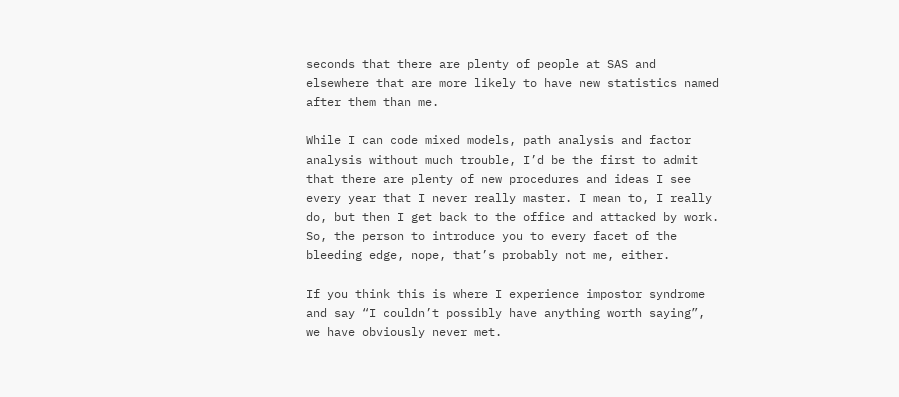seconds that there are plenty of people at SAS and elsewhere that are more likely to have new statistics named after them than me.

While I can code mixed models, path analysis and factor analysis without much trouble, I’d be the first to admit that there are plenty of new procedures and ideas I see every year that I never really master. I mean to, I really do, but then I get back to the office and attacked by work. So, the person to introduce you to every facet of the bleeding edge, nope, that’s probably not me, either.

If you think this is where I experience impostor syndrome and say “I couldn’t possibly have anything worth saying”, we have obviously never met.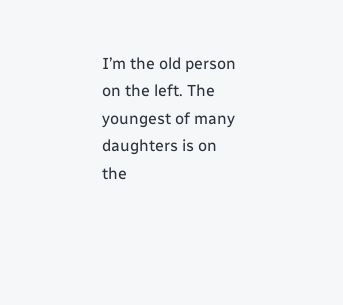I’m the old person on the left. The youngest of many daughters is on the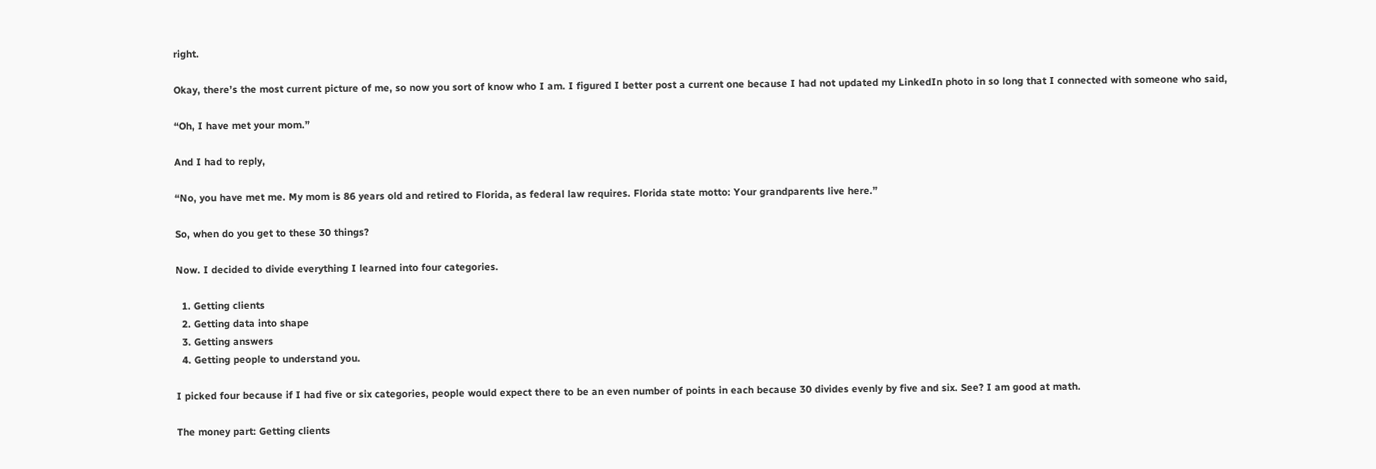right.

Okay, there’s the most current picture of me, so now you sort of know who I am. I figured I better post a current one because I had not updated my LinkedIn photo in so long that I connected with someone who said,

“Oh, I have met your mom.”

And I had to reply,

“No, you have met me. My mom is 86 years old and retired to Florida, as federal law requires. Florida state motto: Your grandparents live here.”

So, when do you get to these 30 things?

Now. I decided to divide everything I learned into four categories.

  1. Getting clients
  2. Getting data into shape
  3. Getting answers
  4. Getting people to understand you.

I picked four because if I had five or six categories, people would expect there to be an even number of points in each because 30 divides evenly by five and six. See? I am good at math.

The money part: Getting clients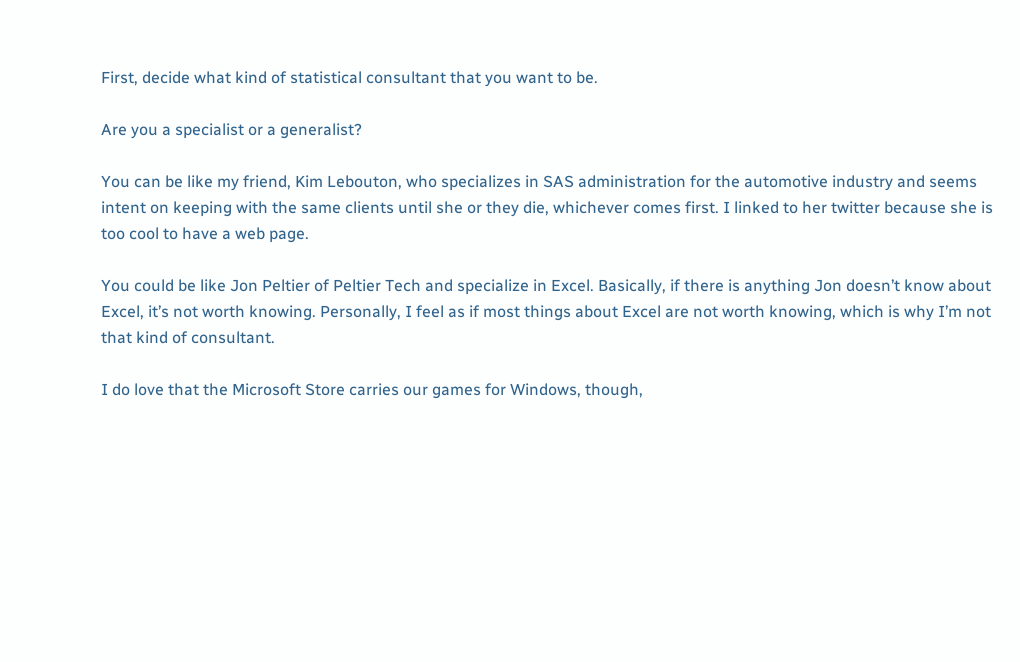First, decide what kind of statistical consultant that you want to be.

Are you a specialist or a generalist?

You can be like my friend, Kim Lebouton, who specializes in SAS administration for the automotive industry and seems intent on keeping with the same clients until she or they die, whichever comes first. I linked to her twitter because she is too cool to have a web page.

You could be like Jon Peltier of Peltier Tech and specialize in Excel. Basically, if there is anything Jon doesn’t know about Excel, it’s not worth knowing. Personally, I feel as if most things about Excel are not worth knowing, which is why I’m not that kind of consultant.

I do love that the Microsoft Store carries our games for Windows, though,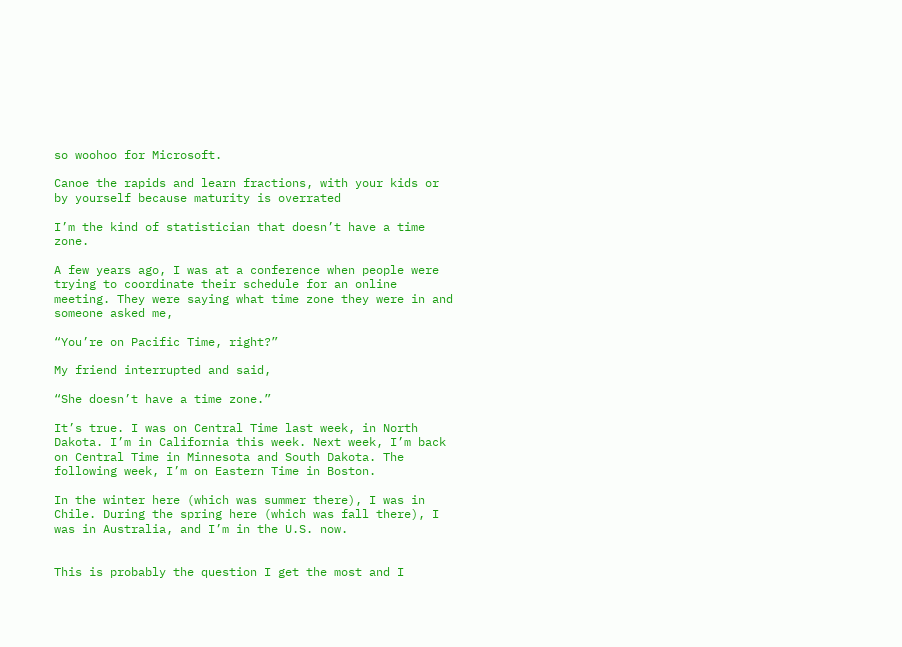so woohoo for Microsoft.

Canoe the rapids and learn fractions, with your kids or by yourself because maturity is overrated

I’m the kind of statistician that doesn’t have a time zone.

A few years ago, I was at a conference when people were trying to coordinate their schedule for an online meeting. They were saying what time zone they were in and someone asked me,

“You’re on Pacific Time, right?”

My friend interrupted and said,

“She doesn’t have a time zone.”

It’s true. I was on Central Time last week, in North Dakota. I’m in California this week. Next week, I’m back on Central Time in Minnesota and South Dakota. The following week, I’m on Eastern Time in Boston.

In the winter here (which was summer there), I was in Chile. During the spring here (which was fall there), I was in Australia, and I’m in the U.S. now.


This is probably the question I get the most and I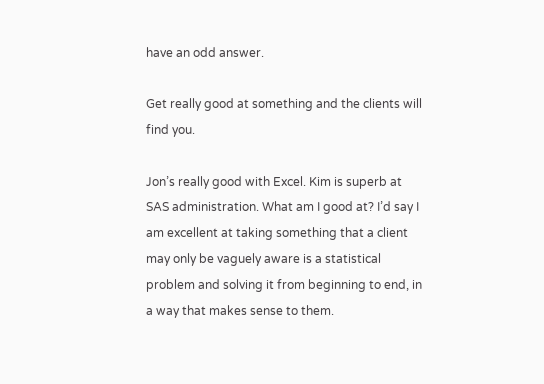have an odd answer.

Get really good at something and the clients will find you.

Jon’s really good with Excel. Kim is superb at SAS administration. What am I good at? I’d say I am excellent at taking something that a client may only be vaguely aware is a statistical problem and solving it from beginning to end, in a way that makes sense to them.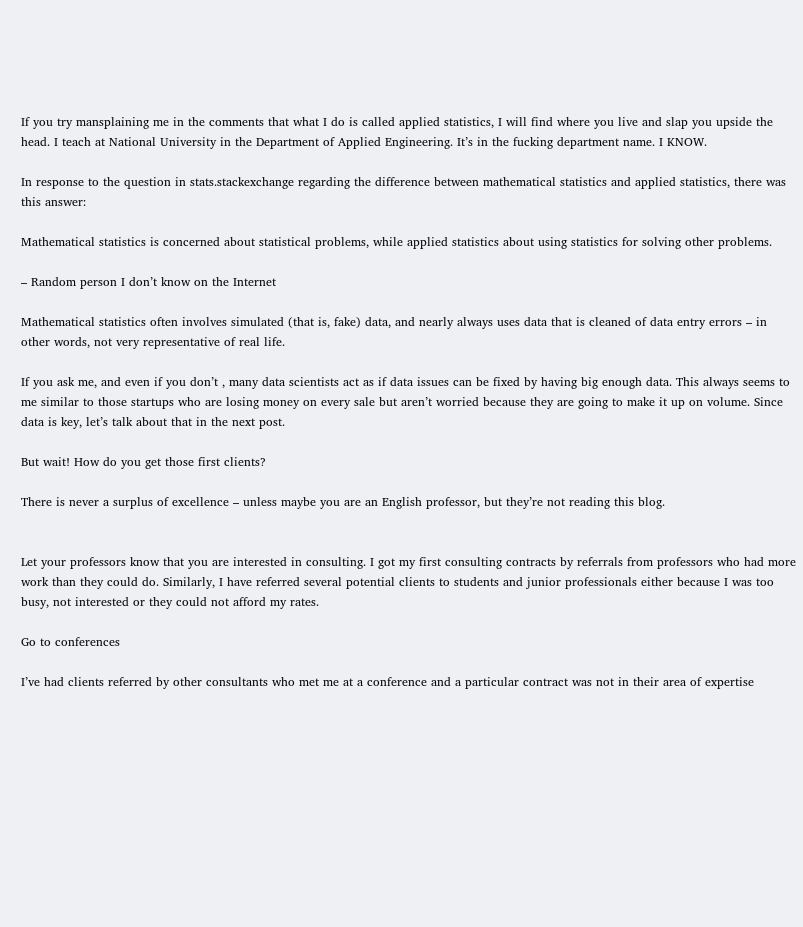If you try mansplaining me in the comments that what I do is called applied statistics, I will find where you live and slap you upside the head. I teach at National University in the Department of Applied Engineering. It’s in the fucking department name. I KNOW.

In response to the question in stats.stackexchange regarding the difference between mathematical statistics and applied statistics, there was this answer:

Mathematical statistics is concerned about statistical problems, while applied statistics about using statistics for solving other problems.

– Random person I don’t know on the Internet

Mathematical statistics often involves simulated (that is, fake) data, and nearly always uses data that is cleaned of data entry errors – in other words, not very representative of real life.

If you ask me, and even if you don’t , many data scientists act as if data issues can be fixed by having big enough data. This always seems to me similar to those startups who are losing money on every sale but aren’t worried because they are going to make it up on volume. Since data is key, let’s talk about that in the next post.

But wait! How do you get those first clients?

There is never a surplus of excellence – unless maybe you are an English professor, but they’re not reading this blog.


Let your professors know that you are interested in consulting. I got my first consulting contracts by referrals from professors who had more work than they could do. Similarly, I have referred several potential clients to students and junior professionals either because I was too busy, not interested or they could not afford my rates.

Go to conferences

I’ve had clients referred by other consultants who met me at a conference and a particular contract was not in their area of expertise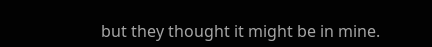but they thought it might be in mine.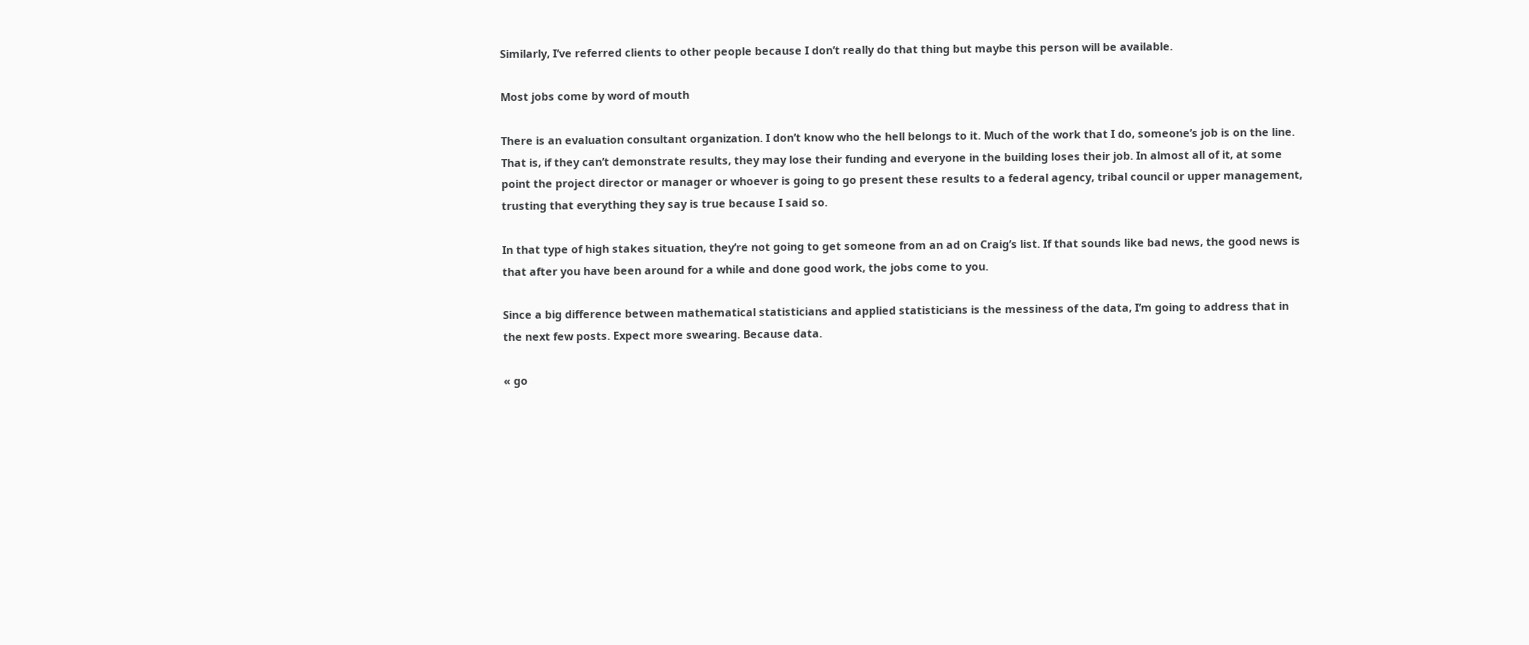Similarly, I’ve referred clients to other people because I don’t really do that thing but maybe this person will be available.

Most jobs come by word of mouth

There is an evaluation consultant organization. I don’t know who the hell belongs to it. Much of the work that I do, someone’s job is on the line. That is, if they can’t demonstrate results, they may lose their funding and everyone in the building loses their job. In almost all of it, at some point the project director or manager or whoever is going to go present these results to a federal agency, tribal council or upper management, trusting that everything they say is true because I said so.

In that type of high stakes situation, they’re not going to get someone from an ad on Craig’s list. If that sounds like bad news, the good news is that after you have been around for a while and done good work, the jobs come to you.

Since a big difference between mathematical statisticians and applied statisticians is the messiness of the data, I’m going to address that in the next few posts. Expect more swearing. Because data.

« go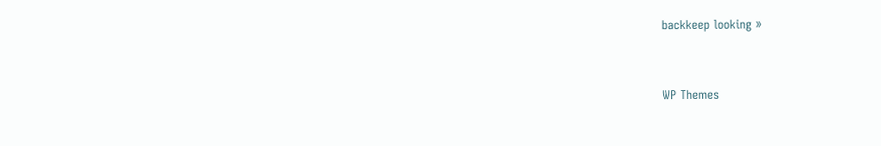backkeep looking »


WP Themes